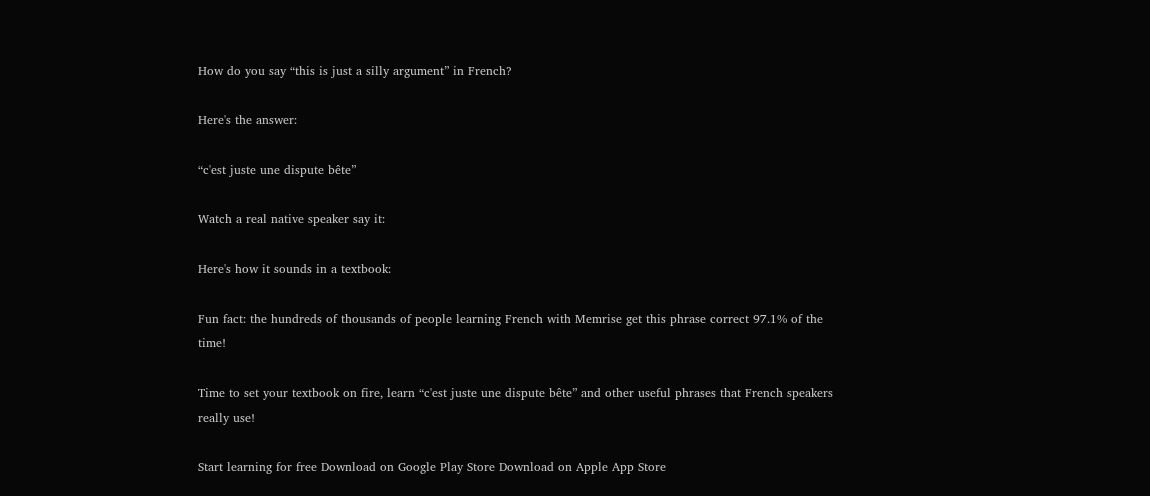How do you say “this is just a silly argument” in French?

Here's the answer:

“c'est juste une dispute bête”

Watch a real native speaker say it:

Here's how it sounds in a textbook:

Fun fact: the hundreds of thousands of people learning French with Memrise get this phrase correct 97.1% of the time!

Time to set your textbook on fire, learn “c'est juste une dispute bête” and other useful phrases that French speakers really use!

Start learning for free Download on Google Play Store Download on Apple App Store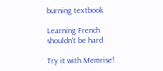burning textbook

Learning French
shouldn't be hard

Try it with Memrise!